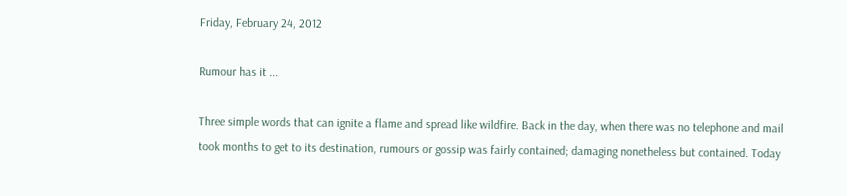Friday, February 24, 2012

Rumour has it ...

Three simple words that can ignite a flame and spread like wildfire. Back in the day, when there was no telephone and mail took months to get to its destination, rumours or gossip was fairly contained; damaging nonetheless but contained. Today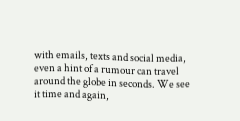with emails, texts and social media, even a hint of a rumour can travel around the globe in seconds. We see it time and again,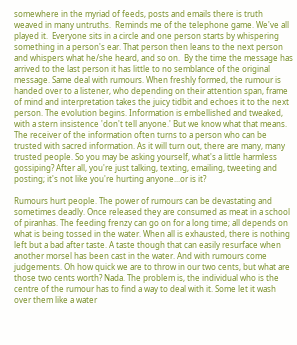somewhere in the myriad of feeds, posts and emails there is truth weaved in many untruths.  Reminds me of the telephone game. We've all played it.  Everyone sits in a circle and one person starts by whispering something in a person's ear. That person then leans to the next person and whispers what he/she heard, and so on.  By the time the message has arrived to the last person it has little to no semblance of the original message. Same deal with rumours. When freshly formed, the rumour is handed over to a listener, who depending on their attention span, frame of mind and interpretation takes the juicy tidbit and echoes it to the next person. The evolution begins. Information is embellished and tweaked, with a stern insistence 'don't tell anyone.' But we know what that means. The receiver of the information often turns to a person who can be trusted with sacred information. As it will turn out, there are many, many trusted people. So you may be asking yourself, what's a little harmless gossiping? After all, you're just talking, texting, emailing, tweeting and posting; it's not like you're hurting anyone...or is it?

Rumours hurt people. The power of rumours can be devastating and sometimes deadly. Once released they are consumed as meat in a school of piranhas. The feeding frenzy can go on for a long time; all depends on what is being tossed in the water. When all is exhausted, there is nothing left but a bad after taste. A taste though that can easily resurface when another morsel has been cast in the water. And with rumours come judgements. Oh how quick we are to throw in our two cents, but what are those two cents worth? Nada. The problem is, the individual who is the centre of the rumour has to find a way to deal with it. Some let it wash over them like a water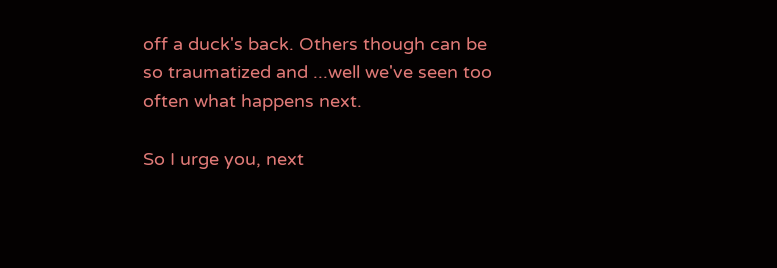off a duck's back. Others though can be so traumatized and ...well we've seen too often what happens next.

So I urge you, next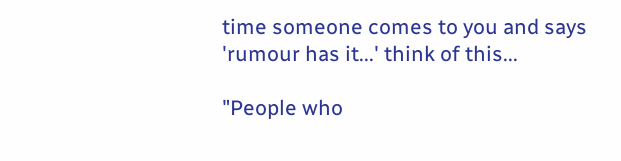time someone comes to you and says 'rumour has it...' think of this...

"People who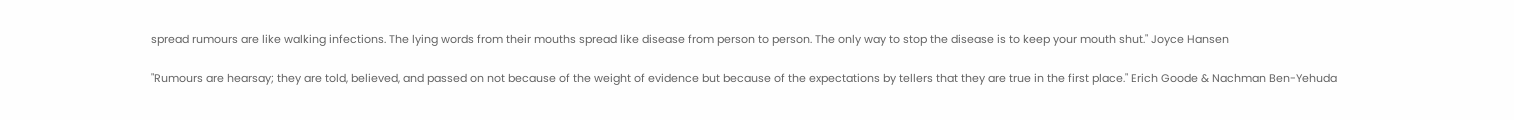spread rumours are like walking infections. The lying words from their mouths spread like disease from person to person. The only way to stop the disease is to keep your mouth shut." Joyce Hansen

"Rumours are hearsay; they are told, believed, and passed on not because of the weight of evidence but because of the expectations by tellers that they are true in the first place." Erich Goode & Nachman Ben-Yehuda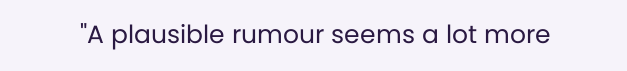"A plausible rumour seems a lot more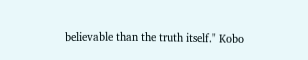believable than the truth itself." Kobo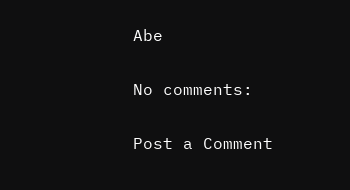Abe

No comments:

Post a Comment